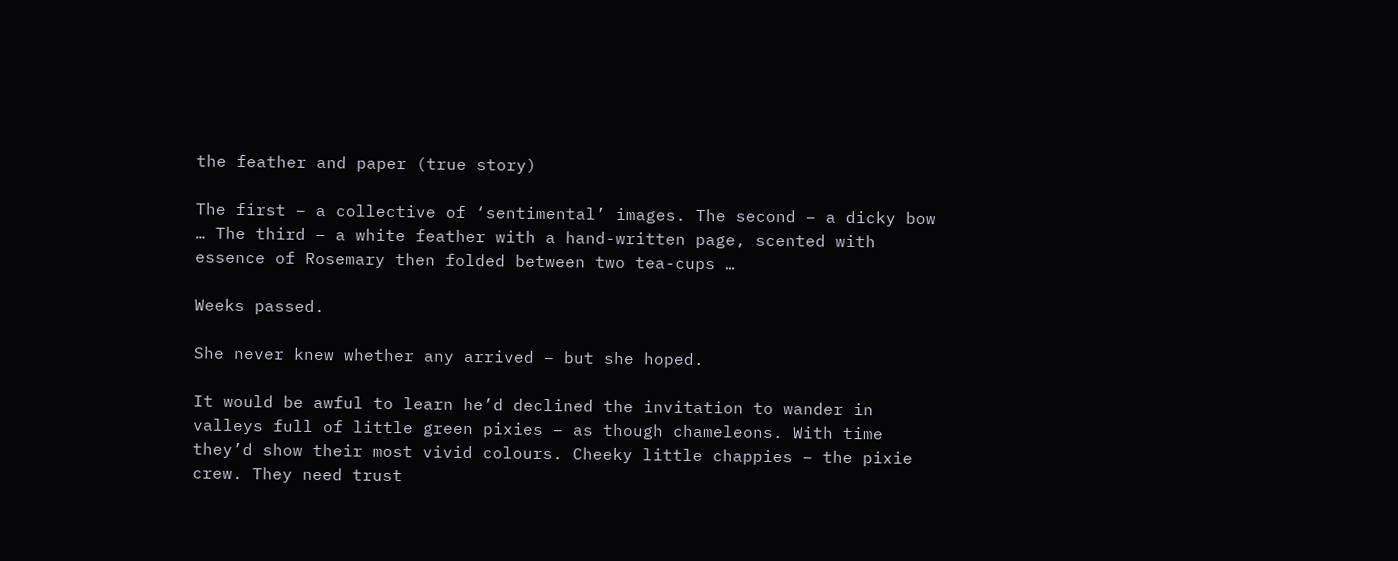the feather and paper (true story)

The first – a collective of ‘sentimental’ images. The second – a dicky bow … The third – a white feather with a hand-written page, scented with essence of Rosemary then folded between two tea-cups …

Weeks passed.

She never knew whether any arrived – but she hoped.

It would be awful to learn he’d declined the invitation to wander in valleys full of little green pixies – as though chameleons. With time they’d show their most vivid colours. Cheeky little chappies – the pixie crew. They need trust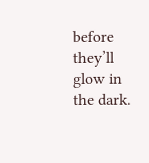before they’ll glow in the dark.